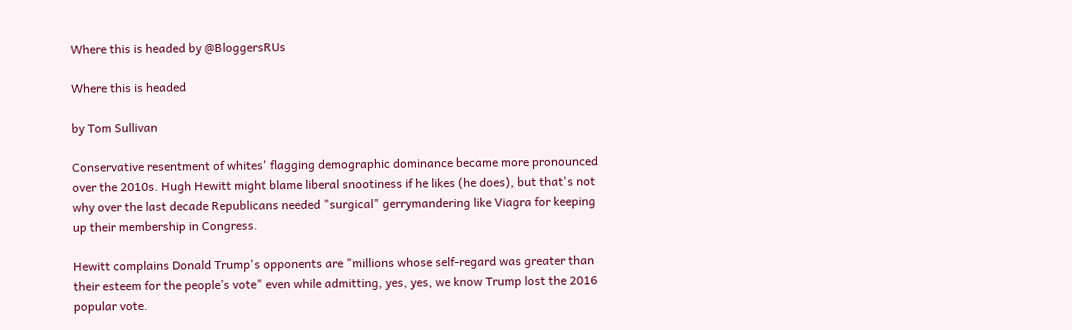Where this is headed by @BloggersRUs

Where this is headed

by Tom Sullivan

Conservative resentment of whites' flagging demographic dominance became more pronounced over the 2010s. Hugh Hewitt might blame liberal snootiness if he likes (he does), but that's not why over the last decade Republicans needed "surgical" gerrymandering like Viagra for keeping up their membership in Congress.

Hewitt complains Donald Trump's opponents are "millions whose self-regard was greater than their esteem for the people’s vote" even while admitting, yes, yes, we know Trump lost the 2016 popular vote.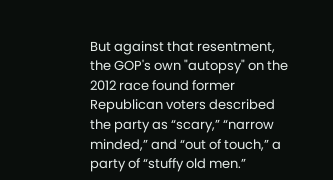But against that resentment, the GOP's own "autopsy" on the 2012 race found former Republican voters described the party as “scary,” “narrow minded,” and “out of touch,” a party of “stuffy old men.”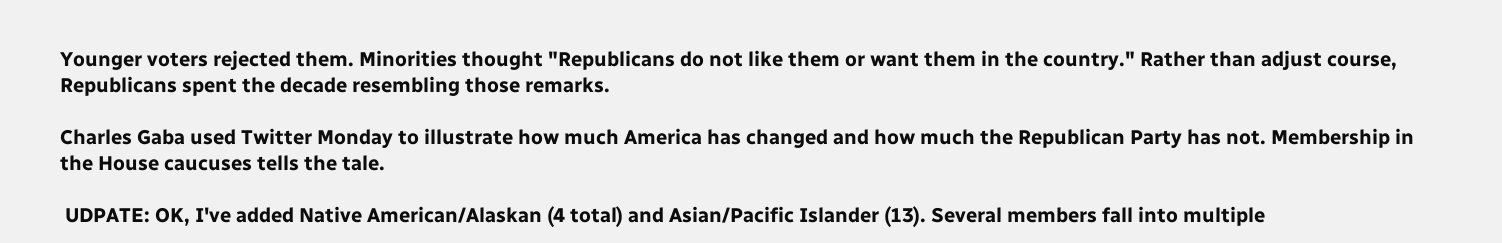Younger voters rejected them. Minorities thought "Republicans do not like them or want them in the country." Rather than adjust course, Republicans spent the decade resembling those remarks.

Charles Gaba used Twitter Monday to illustrate how much America has changed and how much the Republican Party has not. Membership in the House caucuses tells the tale.

 UDPATE: OK, I've added Native American/Alaskan (4 total) and Asian/Pacific Islander (13). Several members fall into multiple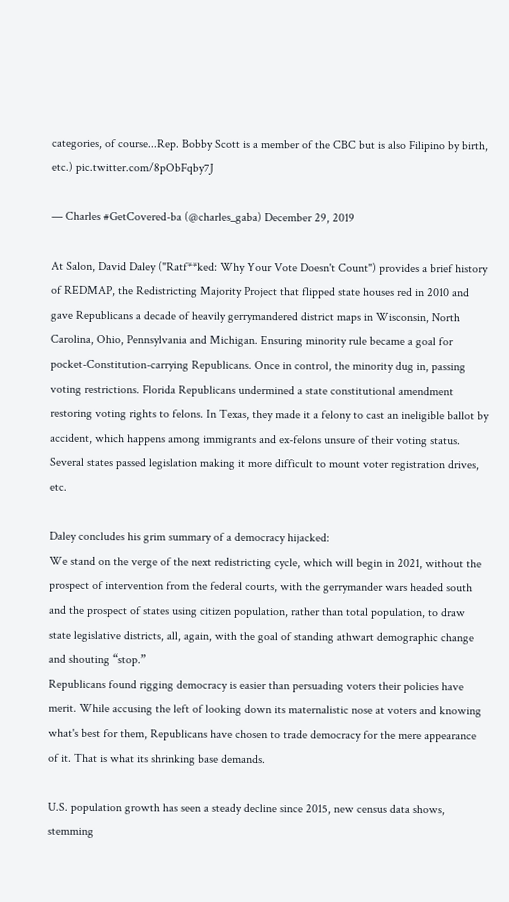categories, of course...Rep. Bobby Scott is a member of the CBC but is also Filipino by birth, etc.) pic.twitter.com/8pObFqby7J

— Charles #GetCovered-ba (@charles_gaba) December 29, 2019

At Salon, David Daley ("Ratf**ked: Why Your Vote Doesn't Count") provides a brief history of REDMAP, the Redistricting Majority Project that flipped state houses red in 2010 and gave Republicans a decade of heavily gerrymandered district maps in Wisconsin, North Carolina, Ohio, Pennsylvania and Michigan. Ensuring minority rule became a goal for pocket-Constitution-carrying Republicans. Once in control, the minority dug in, passing voting restrictions. Florida Republicans undermined a state constitutional amendment restoring voting rights to felons. In Texas, they made it a felony to cast an ineligible ballot by accident, which happens among immigrants and ex-felons unsure of their voting status. Several states passed legislation making it more difficult to mount voter registration drives, etc.

Daley concludes his grim summary of a democracy hijacked:
We stand on the verge of the next redistricting cycle, which will begin in 2021, without the prospect of intervention from the federal courts, with the gerrymander wars headed south and the prospect of states using citizen population, rather than total population, to draw state legislative districts, all, again, with the goal of standing athwart demographic change and shouting “stop.”
Republicans found rigging democracy is easier than persuading voters their policies have merit. While accusing the left of looking down its maternalistic nose at voters and knowing what's best for them, Republicans have chosen to trade democracy for the mere appearance of it. That is what its shrinking base demands.

U.S. population growth has seen a steady decline since 2015, new census data shows, stemming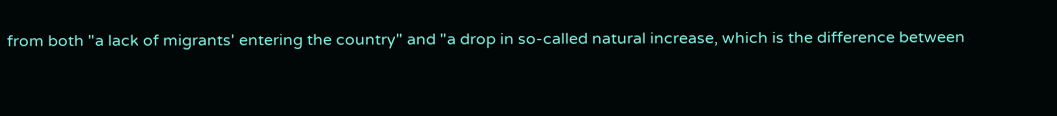from both "a lack of migrants' entering the country" and "a drop in so-called natural increase, which is the difference between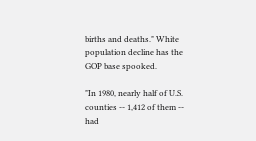births and deaths." White population decline has the GOP base spooked.

"In 1980, nearly half of U.S. counties -- 1,412 of them -- had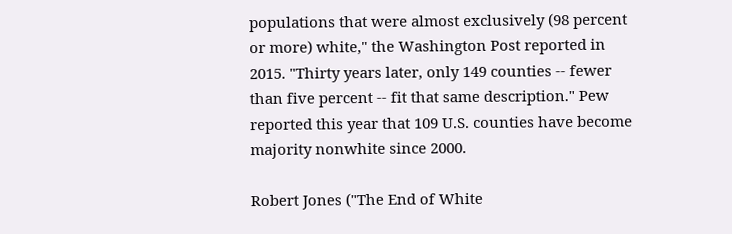populations that were almost exclusively (98 percent or more) white," the Washington Post reported in 2015. "Thirty years later, only 149 counties -- fewer than five percent -- fit that same description." Pew reported this year that 109 U.S. counties have become majority nonwhite since 2000.

Robert Jones ("The End of White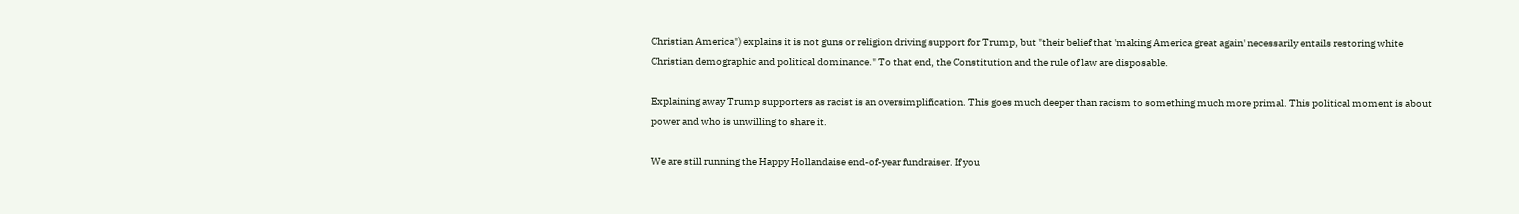Christian America") explains it is not guns or religion driving support for Trump, but "their belief that 'making America great again' necessarily entails restoring white Christian demographic and political dominance." To that end, the Constitution and the rule of law are disposable.

Explaining away Trump supporters as racist is an oversimplification. This goes much deeper than racism to something much more primal. This political moment is about power and who is unwilling to share it.

We are still running the Happy Hollandaise end-of-year fundraiser. If you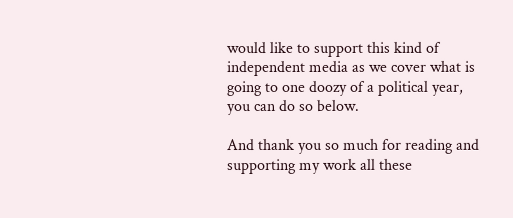would like to support this kind of independent media as we cover what is going to one doozy of a political year, you can do so below.

And thank you so much for reading and supporting my work all these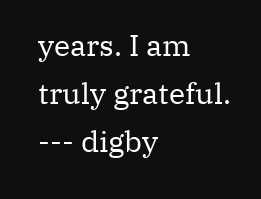years. I am truly grateful. --- digby